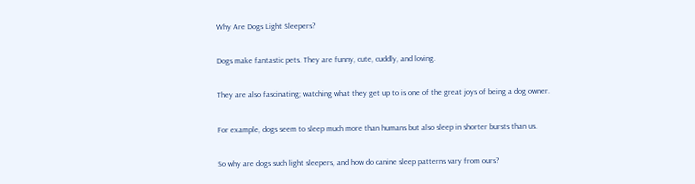Why Are Dogs Light Sleepers?

Dogs make fantastic pets. They are funny, cute, cuddly, and loving.

They are also fascinating; watching what they get up to is one of the great joys of being a dog owner.

For example, dogs seem to sleep much more than humans but also sleep in shorter bursts than us.

So why are dogs such light sleepers, and how do canine sleep patterns vary from ours?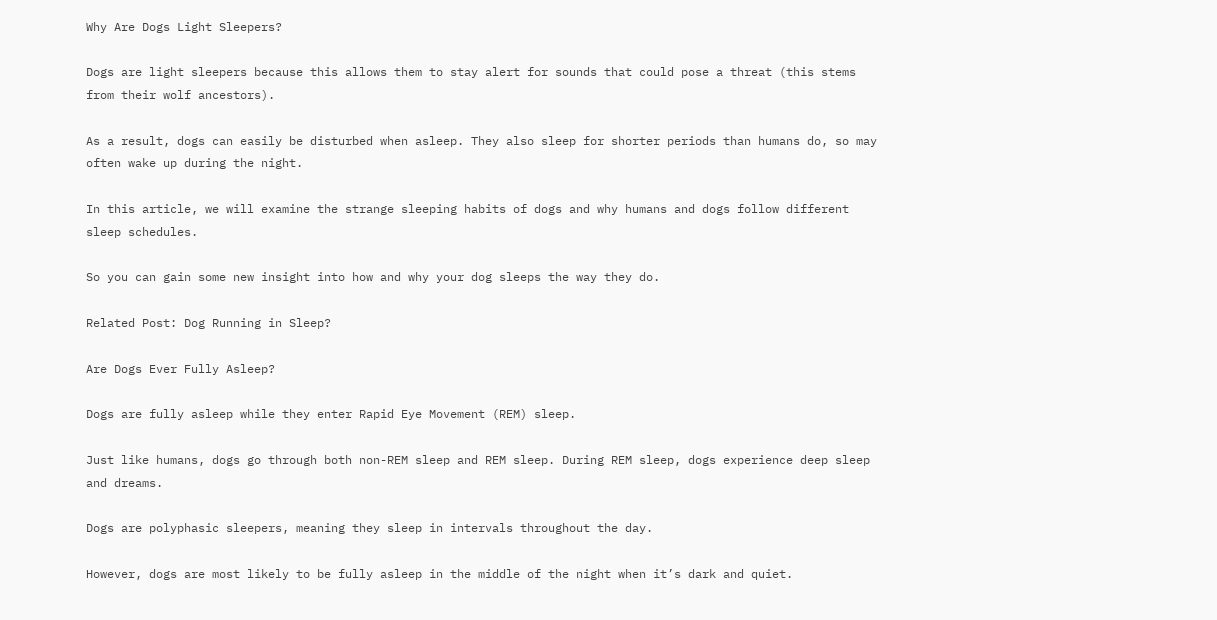Why Are Dogs Light Sleepers?

Dogs are light sleepers because this allows them to stay alert for sounds that could pose a threat (this stems from their wolf ancestors).

As a result, dogs can easily be disturbed when asleep. They also sleep for shorter periods than humans do, so may often wake up during the night.

In this article, we will examine the strange sleeping habits of dogs and why humans and dogs follow different sleep schedules.

So you can gain some new insight into how and why your dog sleeps the way they do.

Related Post: Dog Running in Sleep?

Are Dogs Ever Fully Asleep?

Dogs are fully asleep while they enter Rapid Eye Movement (REM) sleep.

Just like humans, dogs go through both non-REM sleep and REM sleep. During REM sleep, dogs experience deep sleep and dreams.

Dogs are polyphasic sleepers, meaning they sleep in intervals throughout the day.

However, dogs are most likely to be fully asleep in the middle of the night when it’s dark and quiet.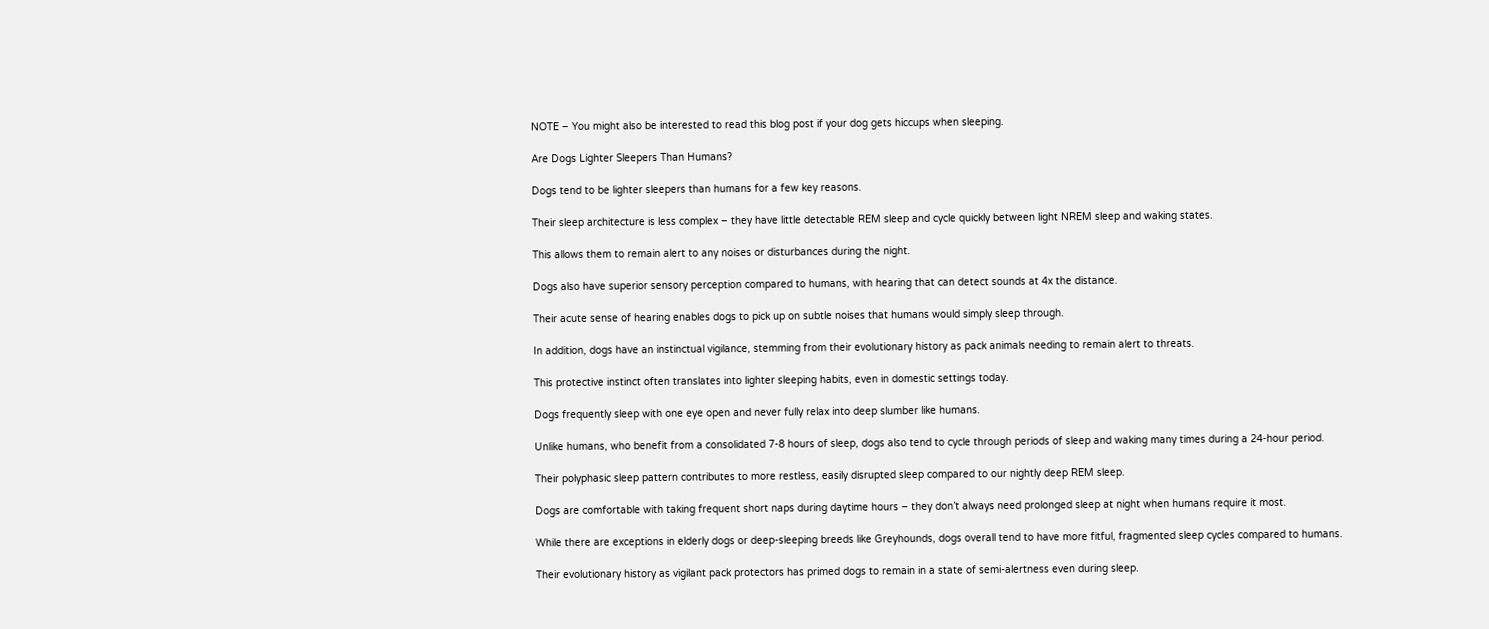NOTE – You might also be interested to read this blog post if your dog gets hiccups when sleeping.

Are Dogs Lighter Sleepers Than Humans?

Dogs tend to be lighter sleepers than humans for a few key reasons.

Their sleep architecture is less complex – they have little detectable REM sleep and cycle quickly between light NREM sleep and waking states.

This allows them to remain alert to any noises or disturbances during the night.

Dogs also have superior sensory perception compared to humans, with hearing that can detect sounds at 4x the distance.

Their acute sense of hearing enables dogs to pick up on subtle noises that humans would simply sleep through.

In addition, dogs have an instinctual vigilance, stemming from their evolutionary history as pack animals needing to remain alert to threats.

This protective instinct often translates into lighter sleeping habits, even in domestic settings today.

Dogs frequently sleep with one eye open and never fully relax into deep slumber like humans.

Unlike humans, who benefit from a consolidated 7-8 hours of sleep, dogs also tend to cycle through periods of sleep and waking many times during a 24-hour period.

Their polyphasic sleep pattern contributes to more restless, easily disrupted sleep compared to our nightly deep REM sleep.

Dogs are comfortable with taking frequent short naps during daytime hours – they don’t always need prolonged sleep at night when humans require it most.

While there are exceptions in elderly dogs or deep-sleeping breeds like Greyhounds, dogs overall tend to have more fitful, fragmented sleep cycles compared to humans.

Their evolutionary history as vigilant pack protectors has primed dogs to remain in a state of semi-alertness even during sleep.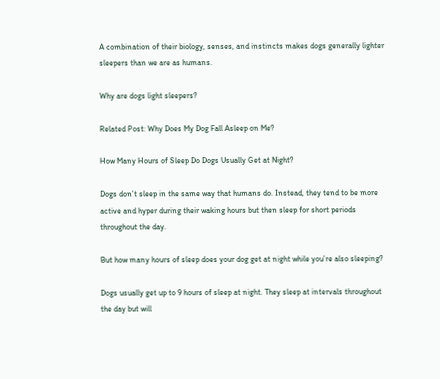A combination of their biology, senses, and instincts makes dogs generally lighter sleepers than we are as humans.

Why are dogs light sleepers?

Related Post: Why Does My Dog Fall Asleep on Me?

How Many Hours of Sleep Do Dogs Usually Get at Night?

Dogs don’t sleep in the same way that humans do. Instead, they tend to be more active and hyper during their waking hours but then sleep for short periods throughout the day.

But how many hours of sleep does your dog get at night while you’re also sleeping?

Dogs usually get up to 9 hours of sleep at night. They sleep at intervals throughout the day but will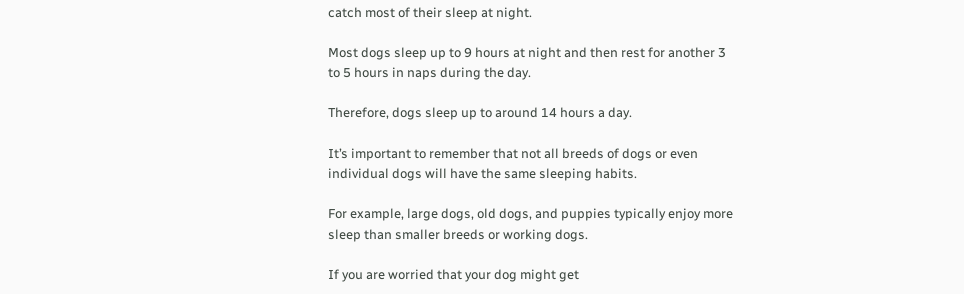catch most of their sleep at night.

Most dogs sleep up to 9 hours at night and then rest for another 3 to 5 hours in naps during the day.

Therefore, dogs sleep up to around 14 hours a day.

It’s important to remember that not all breeds of dogs or even individual dogs will have the same sleeping habits.

For example, large dogs, old dogs, and puppies typically enjoy more sleep than smaller breeds or working dogs.

If you are worried that your dog might get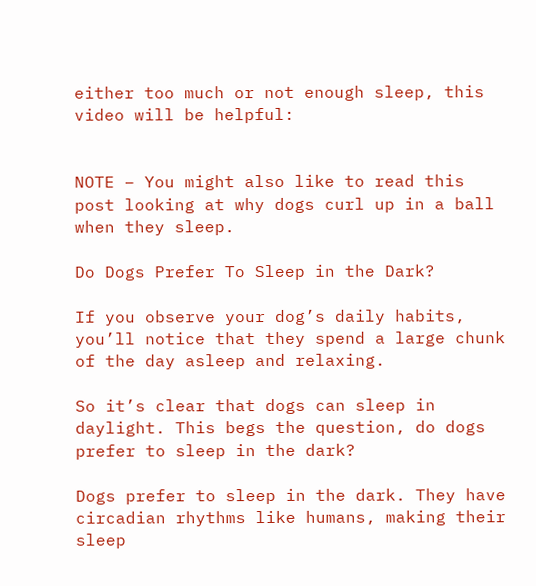either too much or not enough sleep, this video will be helpful:


NOTE – You might also like to read this post looking at why dogs curl up in a ball when they sleep.

Do Dogs Prefer To Sleep in the Dark?

If you observe your dog’s daily habits, you’ll notice that they spend a large chunk of the day asleep and relaxing.

So it’s clear that dogs can sleep in daylight. This begs the question, do dogs prefer to sleep in the dark?

Dogs prefer to sleep in the dark. They have circadian rhythms like humans, making their sleep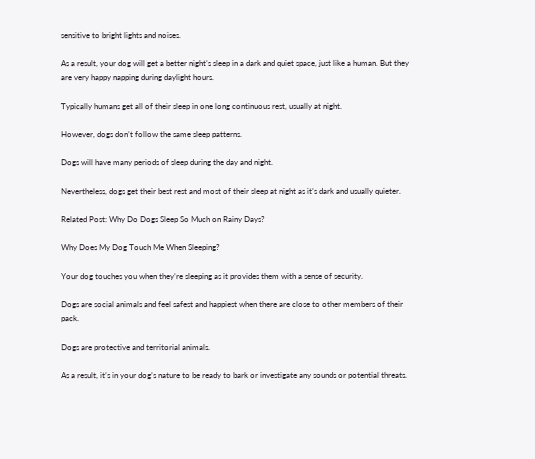sensitive to bright lights and noises.

As a result, your dog will get a better night’s sleep in a dark and quiet space, just like a human. But they are very happy napping during daylight hours.

Typically humans get all of their sleep in one long continuous rest, usually at night.

However, dogs don’t follow the same sleep patterns.

Dogs will have many periods of sleep during the day and night.

Nevertheless, dogs get their best rest and most of their sleep at night as it’s dark and usually quieter.

Related Post: Why Do Dogs Sleep So Much on Rainy Days?

Why Does My Dog Touch Me When Sleeping?

Your dog touches you when they’re sleeping as it provides them with a sense of security.

Dogs are social animals and feel safest and happiest when there are close to other members of their pack.

Dogs are protective and territorial animals.

As a result, it’s in your dog’s nature to be ready to bark or investigate any sounds or potential threats.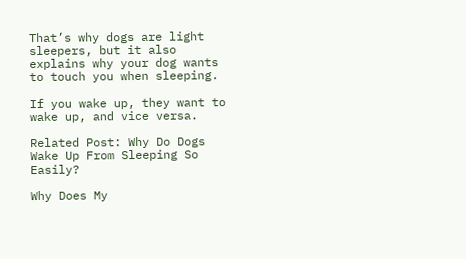That’s why dogs are light sleepers, but it also explains why your dog wants to touch you when sleeping.

If you wake up, they want to wake up, and vice versa.

Related Post: Why Do Dogs Wake Up From Sleeping So Easily?

Why Does My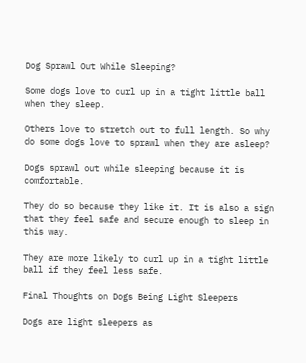Dog Sprawl Out While Sleeping?

Some dogs love to curl up in a tight little ball when they sleep.

Others love to stretch out to full length. So why do some dogs love to sprawl when they are asleep?

Dogs sprawl out while sleeping because it is comfortable.

They do so because they like it. It is also a sign that they feel safe and secure enough to sleep in this way.

They are more likely to curl up in a tight little ball if they feel less safe.

Final Thoughts on Dogs Being Light Sleepers

Dogs are light sleepers as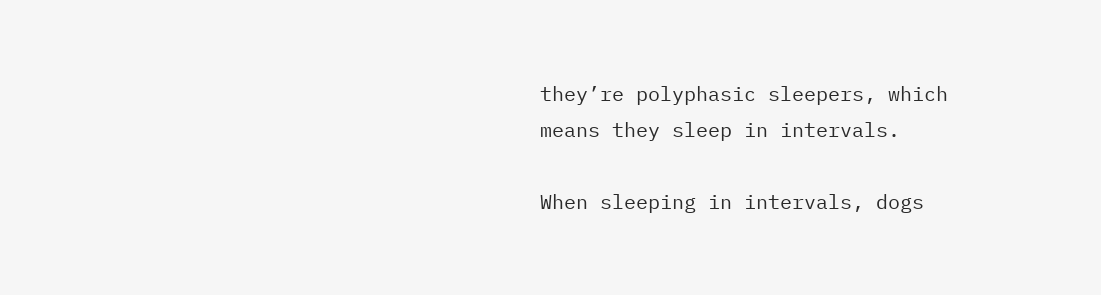they’re polyphasic sleepers, which means they sleep in intervals.

When sleeping in intervals, dogs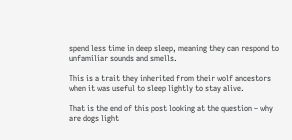spend less time in deep sleep, meaning they can respond to unfamiliar sounds and smells.

This is a trait they inherited from their wolf ancestors when it was useful to sleep lightly to stay alive.

That is the end of this post looking at the question – why are dogs light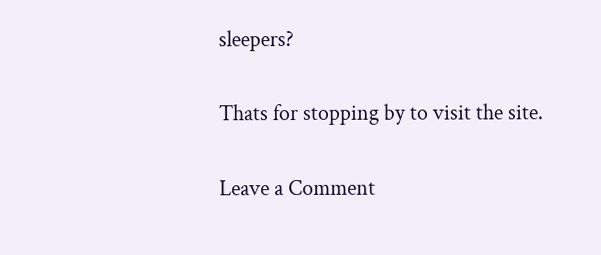sleepers?

Thats for stopping by to visit the site.

Leave a Comment